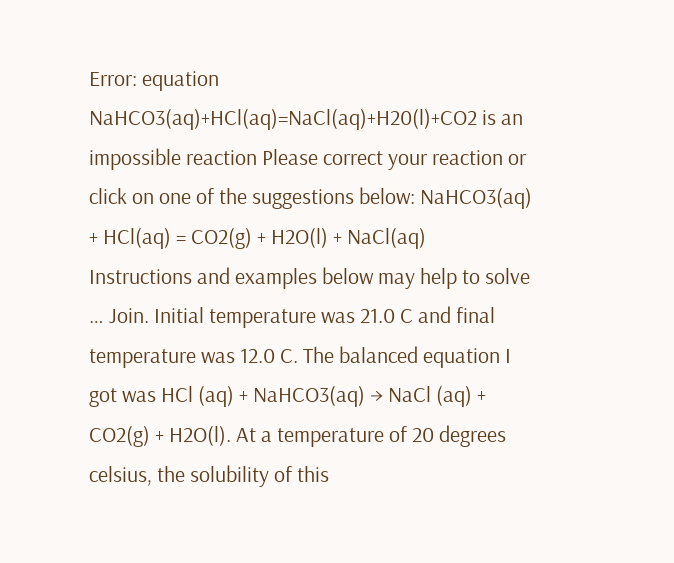Error: equation NaHCO3(aq)+HCl(aq)=NaCl(aq)+H20(l)+CO2 is an impossible reaction Please correct your reaction or click on one of the suggestions below: NaHCO3(aq) + HCl(aq) = CO2(g) + H2O(l) + NaCl(aq) Instructions and examples below may help to solve … Join. Initial temperature was 21.0 C and final temperature was 12.0 C. The balanced equation I got was HCl (aq) + NaHCO3(aq) → NaCl (aq) + CO2(g) + H2O(l). At a temperature of 20 degrees celsius, the solubility of this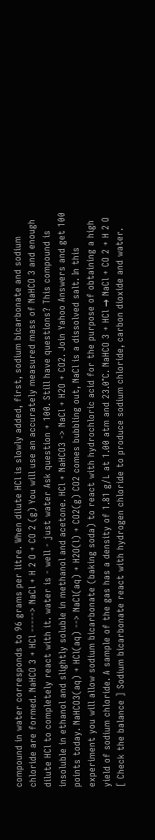compound in water corresponds to 96 grams per litre. When dilute HCl is slowly added, first, sodium bicarbonate and sodium chloride are formed. NaHCO 3 + HCl -----> NaCl + H 2 O + CO 2 (g) You will use an accurately measured mass of NaHCO 3 and enough dilute HCl to completely react with it. water is - well - just water Ask question + 100. Still have questions? This compound is insoluble in ethanol and slightly soluble in methanol and acetone. HCl + NaHCO3 -> NaCl + H2O + CO2. Join Yahoo Answers and get 100 points today. NaHCO3(aq) + HCl(aq) --> NaCl(aq) + H2O(l) + CO2(g) CO2 comes bubbling out, NaCl is a dissolved salt. In this experiment you will allow sodium bicarbonate (baking soda) to react with hydrochloric acid for the purpose of obtaining a high yield of sodium chloride. A sample of the gas has a density of 1.81 g/L at 1.00 atm and 23.0°C. NaHCO 3 + HCl → NaCl + CO 2 + H 2 O [ Check the balance ] Sodium bicarbonate react with hydrogen chloride to produce sodium chloride, carbon dioxide and water.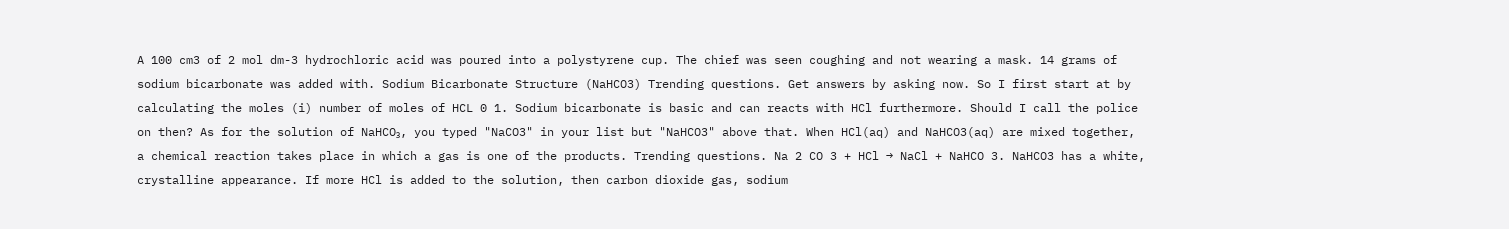A 100 cm3 of 2 mol dm-3 hydrochloric acid was poured into a polystyrene cup. The chief was seen coughing and not wearing a mask. 14 grams of sodium bicarbonate was added with. Sodium Bicarbonate Structure (NaHCO3) Trending questions. Get answers by asking now. So I first start at by calculating the moles (i) number of moles of HCL 0 1. Sodium bicarbonate is basic and can reacts with HCl furthermore. Should I call the police on then? As for the solution of NaHCO₃, you typed "NaCO3" in your list but "NaHCO3" above that. When HCl(aq) and NaHCO3(aq) are mixed together, a chemical reaction takes place in which a gas is one of the products. Trending questions. Na 2 CO 3 + HCl → NaCl + NaHCO 3. NaHCO3 has a white, crystalline appearance. If more HCl is added to the solution, then carbon dioxide gas, sodium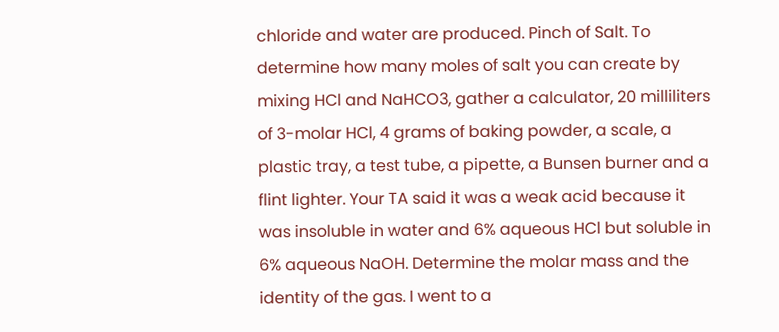chloride and water are produced. Pinch of Salt. To determine how many moles of salt you can create by mixing HCl and NaHCO3, gather a calculator, 20 milliliters of 3-molar HCl, 4 grams of baking powder, a scale, a plastic tray, a test tube, a pipette, a Bunsen burner and a flint lighter. Your TA said it was a weak acid because it was insoluble in water and 6% aqueous HCl but soluble in 6% aqueous NaOH. Determine the molar mass and the identity of the gas. I went to a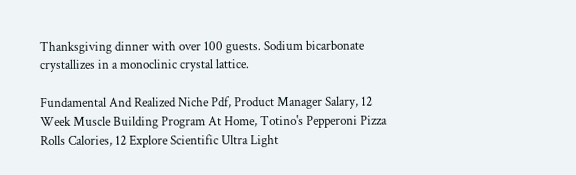Thanksgiving dinner with over 100 guests. Sodium bicarbonate crystallizes in a monoclinic crystal lattice.

Fundamental And Realized Niche Pdf, Product Manager Salary, 12 Week Muscle Building Program At Home, Totino's Pepperoni Pizza Rolls Calories, 12 Explore Scientific Ultra Light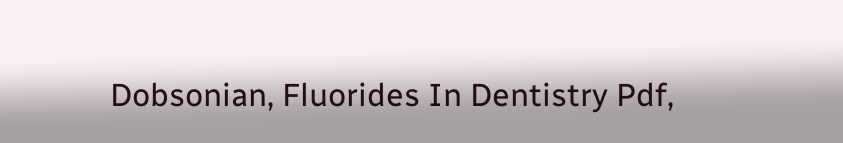Dobsonian, Fluorides In Dentistry Pdf,